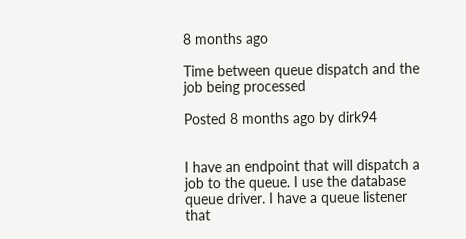8 months ago

Time between queue dispatch and the job being processed

Posted 8 months ago by dirk94


I have an endpoint that will dispatch a job to the queue. I use the database queue driver. I have a queue listener that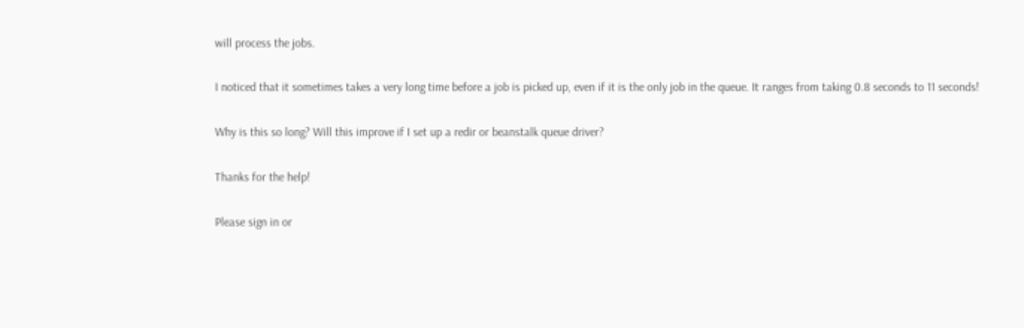will process the jobs.

I noticed that it sometimes takes a very long time before a job is picked up, even if it is the only job in the queue. It ranges from taking 0.8 seconds to 11 seconds!

Why is this so long? Will this improve if I set up a redir or beanstalk queue driver?

Thanks for the help!

Please sign in or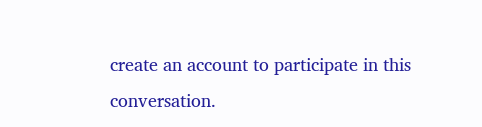create an account to participate in this conversation.